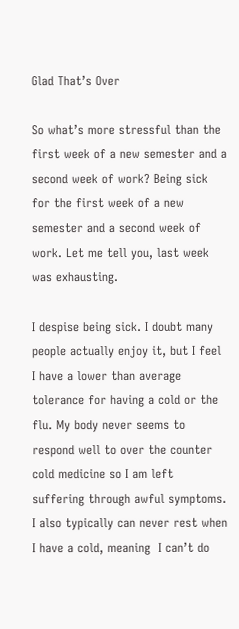Glad That’s Over

So what’s more stressful than the first week of a new semester and a second week of work? Being sick for the first week of a new semester and a second week of work. Let me tell you, last week was exhausting.

I despise being sick. I doubt many people actually enjoy it, but I feel I have a lower than average tolerance for having a cold or the flu. My body never seems to respond well to over the counter cold medicine so I am left suffering through awful symptoms. I also typically can never rest when I have a cold, meaning  I can’t do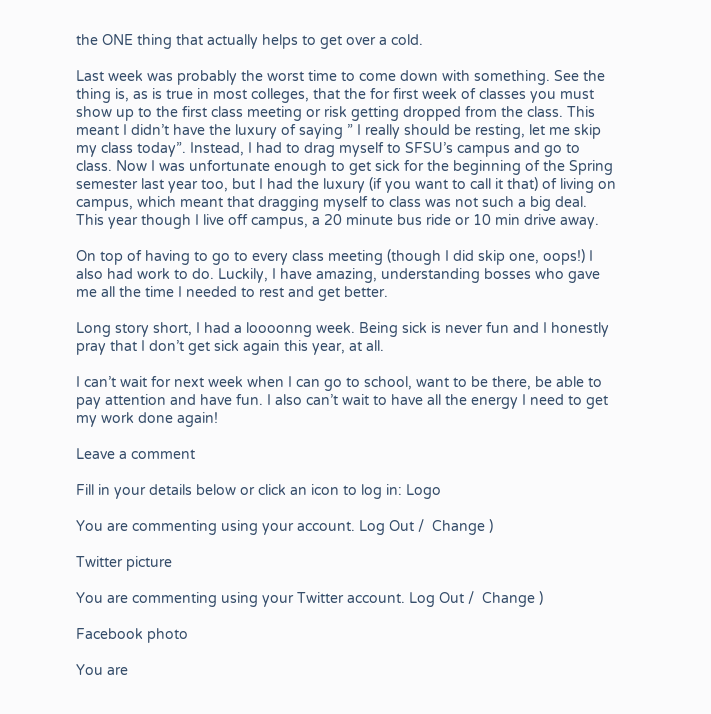the ONE thing that actually helps to get over a cold.

Last week was probably the worst time to come down with something. See the thing is, as is true in most colleges, that the for first week of classes you must show up to the first class meeting or risk getting dropped from the class. This meant I didn’t have the luxury of saying ” I really should be resting, let me skip my class today”. Instead, I had to drag myself to SFSU’s campus and go to class. Now I was unfortunate enough to get sick for the beginning of the Spring semester last year too, but I had the luxury (if you want to call it that) of living on campus, which meant that dragging myself to class was not such a big deal. This year though I live off campus, a 20 minute bus ride or 10 min drive away.

On top of having to go to every class meeting (though I did skip one, oops!) I also had work to do. Luckily, I have amazing, understanding bosses who gave me all the time I needed to rest and get better.

Long story short, I had a loooonng week. Being sick is never fun and I honestly pray that I don’t get sick again this year, at all.

I can’t wait for next week when I can go to school, want to be there, be able to pay attention and have fun. I also can’t wait to have all the energy I need to get my work done again!

Leave a comment

Fill in your details below or click an icon to log in: Logo

You are commenting using your account. Log Out /  Change )

Twitter picture

You are commenting using your Twitter account. Log Out /  Change )

Facebook photo

You are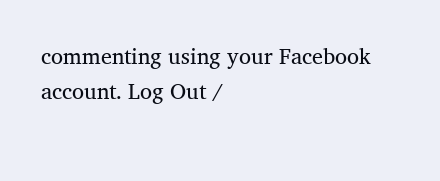commenting using your Facebook account. Log Out /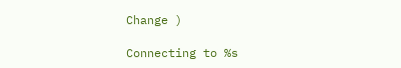Change )

Connecting to %s